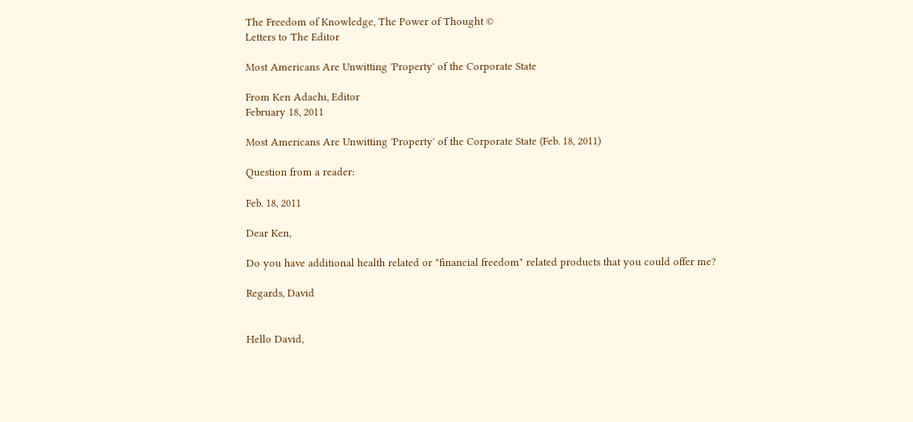The Freedom of Knowledge, The Power of Thought ©
Letters to The Editor

Most Americans Are Unwitting 'Property' of the Corporate State

From Ken Adachi, Editor
February 18, 2011

Most Americans Are Unwitting 'Property' of the Corporate State (Feb. 18, 2011)

Question from a reader:

Feb. 18, 2011

Dear Ken,

Do you have additional health related or "financial freedom" related products that you could offer me?

Regards, David


Hello David,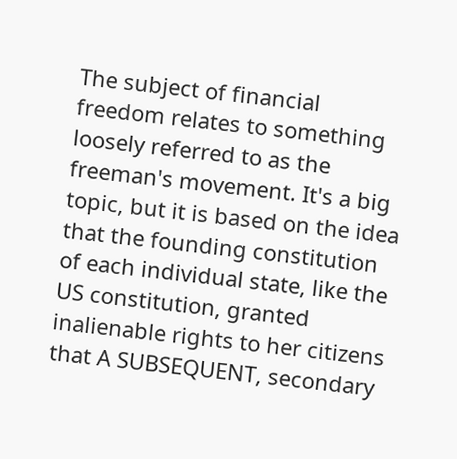The subject of financial freedom relates to something loosely referred to as the freeman's movement. It's a big topic, but it is based on the idea that the founding constitution of each individual state, like the US constitution, granted inalienable rights to her citizens that A SUBSEQUENT, secondary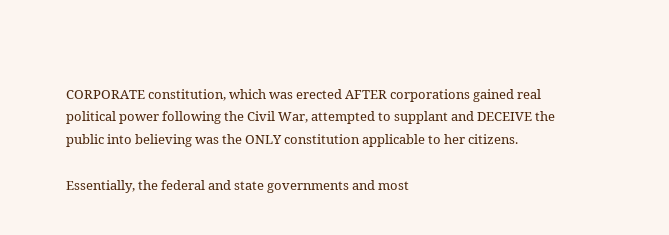CORPORATE constitution, which was erected AFTER corporations gained real political power following the Civil War, attempted to supplant and DECEIVE the public into believing was the ONLY constitution applicable to her citizens.

Essentially, the federal and state governments and most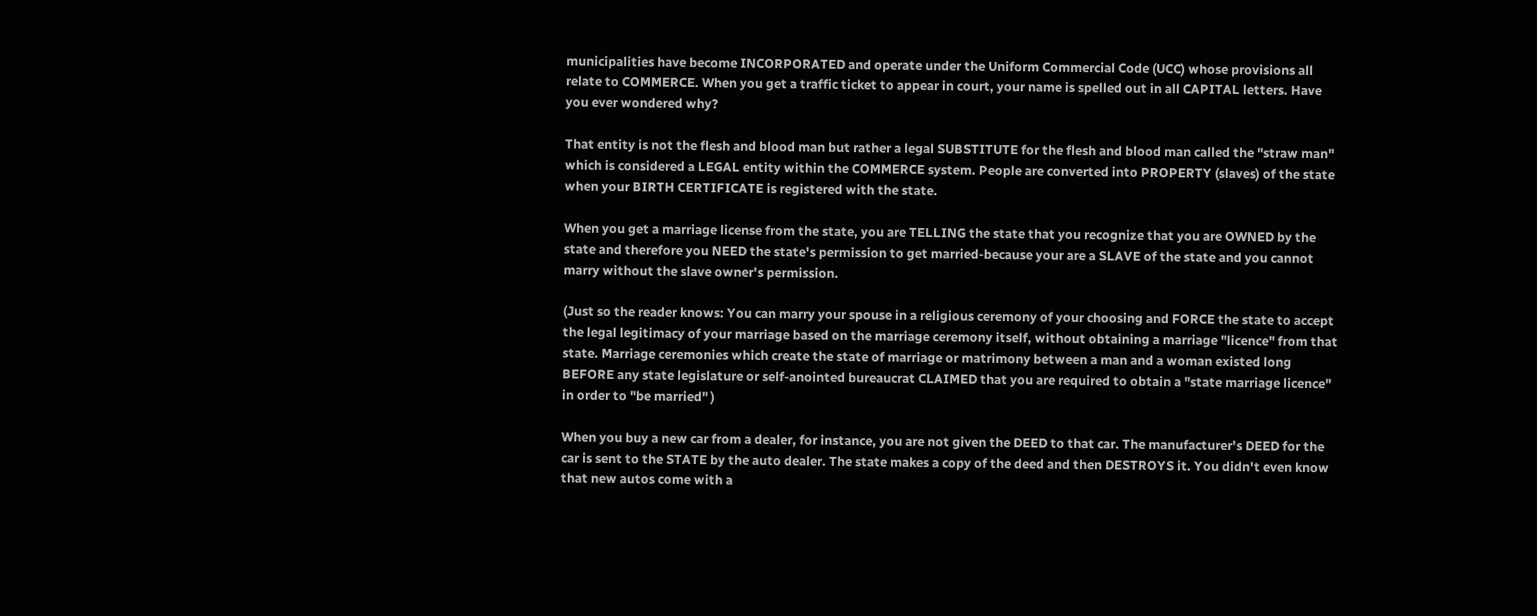municipalities have become INCORPORATED and operate under the Uniform Commercial Code (UCC) whose provisions all relate to COMMERCE. When you get a traffic ticket to appear in court, your name is spelled out in all CAPITAL letters. Have you ever wondered why?

That entity is not the flesh and blood man but rather a legal SUBSTITUTE for the flesh and blood man called the "straw man" which is considered a LEGAL entity within the COMMERCE system. People are converted into PROPERTY (slaves) of the state when your BIRTH CERTIFICATE is registered with the state.

When you get a marriage license from the state, you are TELLING the state that you recognize that you are OWNED by the state and therefore you NEED the state's permission to get married-because your are a SLAVE of the state and you cannot marry without the slave owner's permission.

(Just so the reader knows: You can marry your spouse in a religious ceremony of your choosing and FORCE the state to accept the legal legitimacy of your marriage based on the marriage ceremony itself, without obtaining a marriage "licence" from that state. Marriage ceremonies which create the state of marriage or matrimony between a man and a woman existed long BEFORE any state legislature or self-anointed bureaucrat CLAIMED that you are required to obtain a "state marriage licence" in order to "be married" )

When you buy a new car from a dealer, for instance, you are not given the DEED to that car. The manufacturer's DEED for the car is sent to the STATE by the auto dealer. The state makes a copy of the deed and then DESTROYS it. You didn't even know that new autos come with a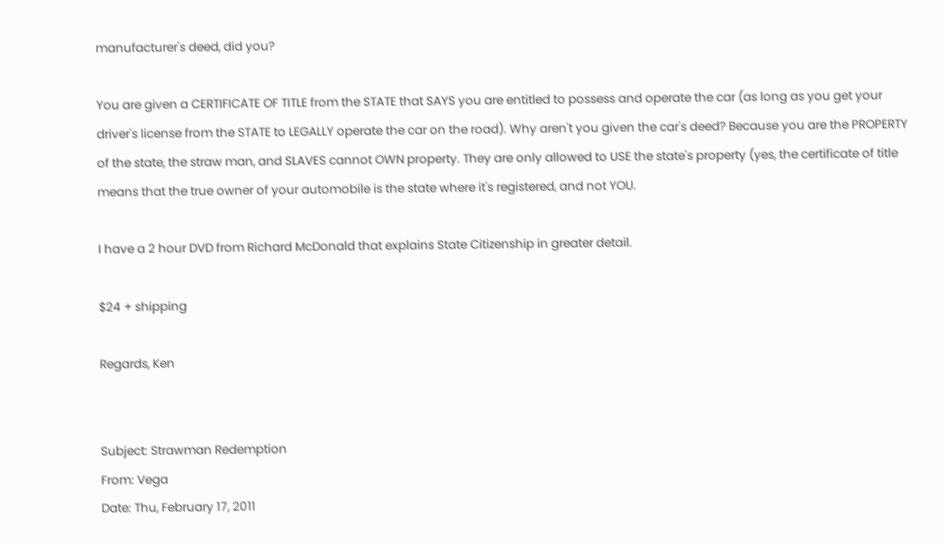manufacturer's deed, did you?

You are given a CERTIFICATE OF TITLE from the STATE that SAYS you are entitled to possess and operate the car (as long as you get your driver's license from the STATE to LEGALLY operate the car on the road). Why aren't you given the car's deed? Because you are the PROPERTY of the state, the straw man, and SLAVES cannot OWN property. They are only allowed to USE the state's property (yes, the certificate of title means that the true owner of your automobile is the state where it's registered, and not YOU.

I have a 2 hour DVD from Richard McDonald that explains State Citizenship in greater detail.

$24 + shipping

Regards, Ken


Subject: Strawman Redemption
From: Vega
Date: Thu, February 17, 2011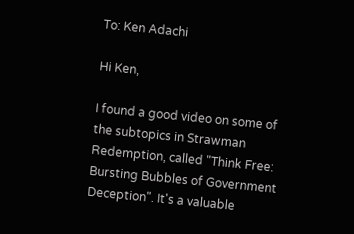To: Ken Adachi

Hi Ken,

I found a good video on some of the subtopics in Strawman Redemption, called "Think Free: Bursting Bubbles of Government Deception". It's a valuable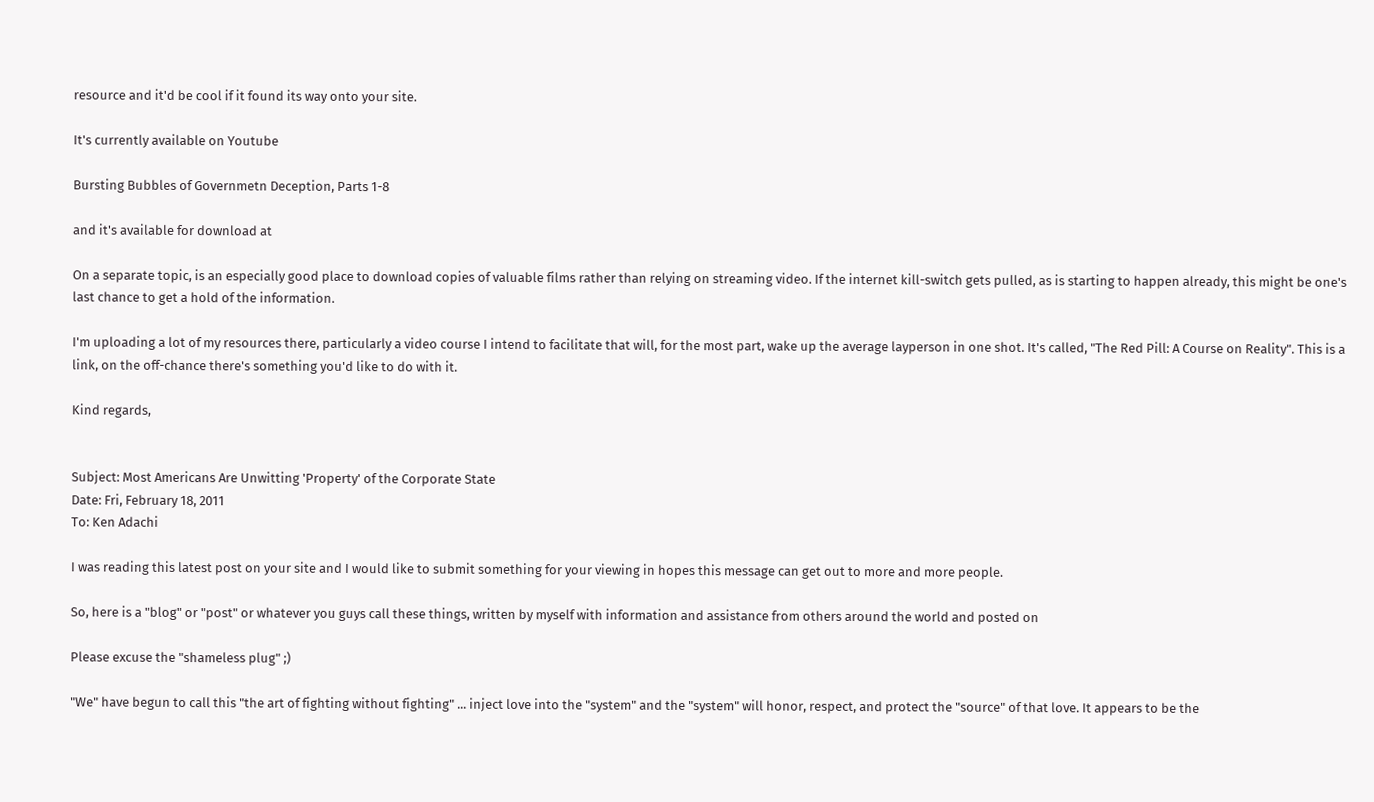resource and it'd be cool if it found its way onto your site.

It's currently available on Youtube

Bursting Bubbles of Governmetn Deception, Parts 1-8

and it's available for download at

On a separate topic, is an especially good place to download copies of valuable films rather than relying on streaming video. If the internet kill-switch gets pulled, as is starting to happen already, this might be one's last chance to get a hold of the information.

I'm uploading a lot of my resources there, particularly a video course I intend to facilitate that will, for the most part, wake up the average layperson in one shot. It's called, "The Red Pill: A Course on Reality". This is a link, on the off-chance there's something you'd like to do with it.

Kind regards,


Subject: Most Americans Are Unwitting 'Property' of the Corporate State
Date: Fri, February 18, 2011
To: Ken Adachi

I was reading this latest post on your site and I would like to submit something for your viewing in hopes this message can get out to more and more people.

So, here is a "blog" or "post" or whatever you guys call these things, written by myself with information and assistance from others around the world and posted on

Please excuse the "shameless plug" ;)

"We" have begun to call this "the art of fighting without fighting" ... inject love into the "system" and the "system" will honor, respect, and protect the "source" of that love. It appears to be the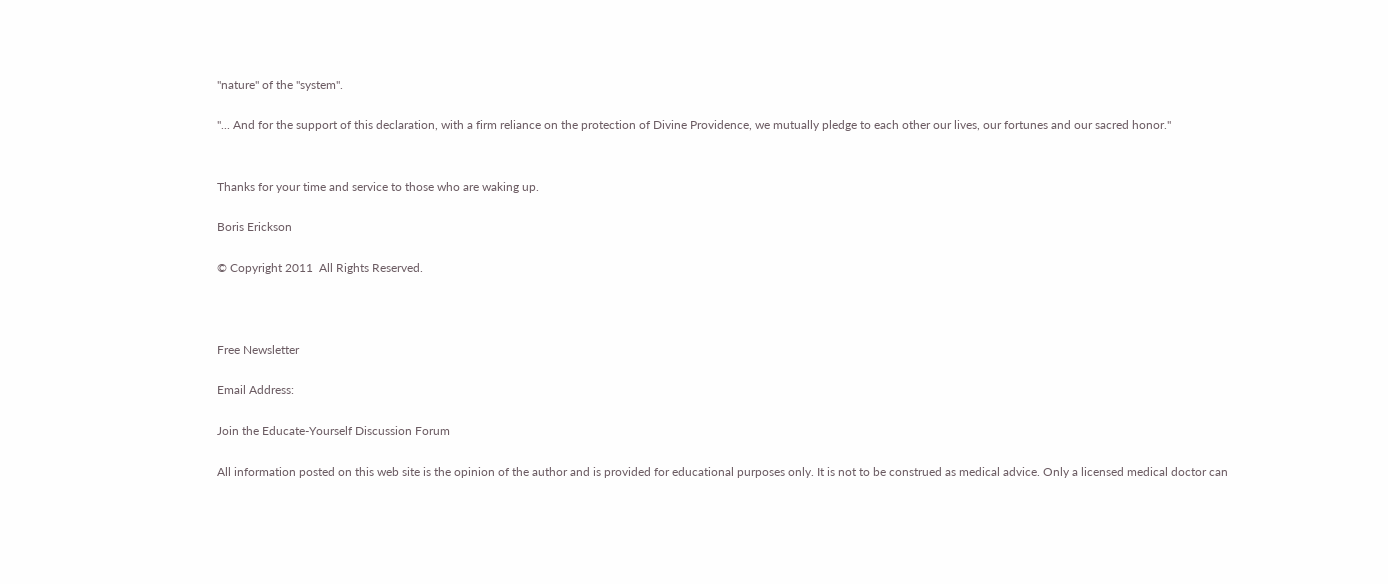"nature" of the "system".

"... And for the support of this declaration, with a firm reliance on the protection of Divine Providence, we mutually pledge to each other our lives, our fortunes and our sacred honor."


Thanks for your time and service to those who are waking up.

Boris Erickson

© Copyright 2011  All Rights Reserved.



Free Newsletter

Email Address:

Join the Educate-Yourself Discussion Forum

All information posted on this web site is the opinion of the author and is provided for educational purposes only. It is not to be construed as medical advice. Only a licensed medical doctor can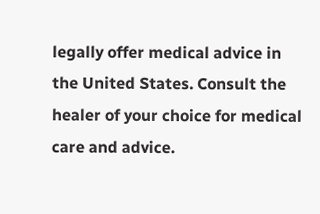legally offer medical advice in the United States. Consult the healer of your choice for medical care and advice.